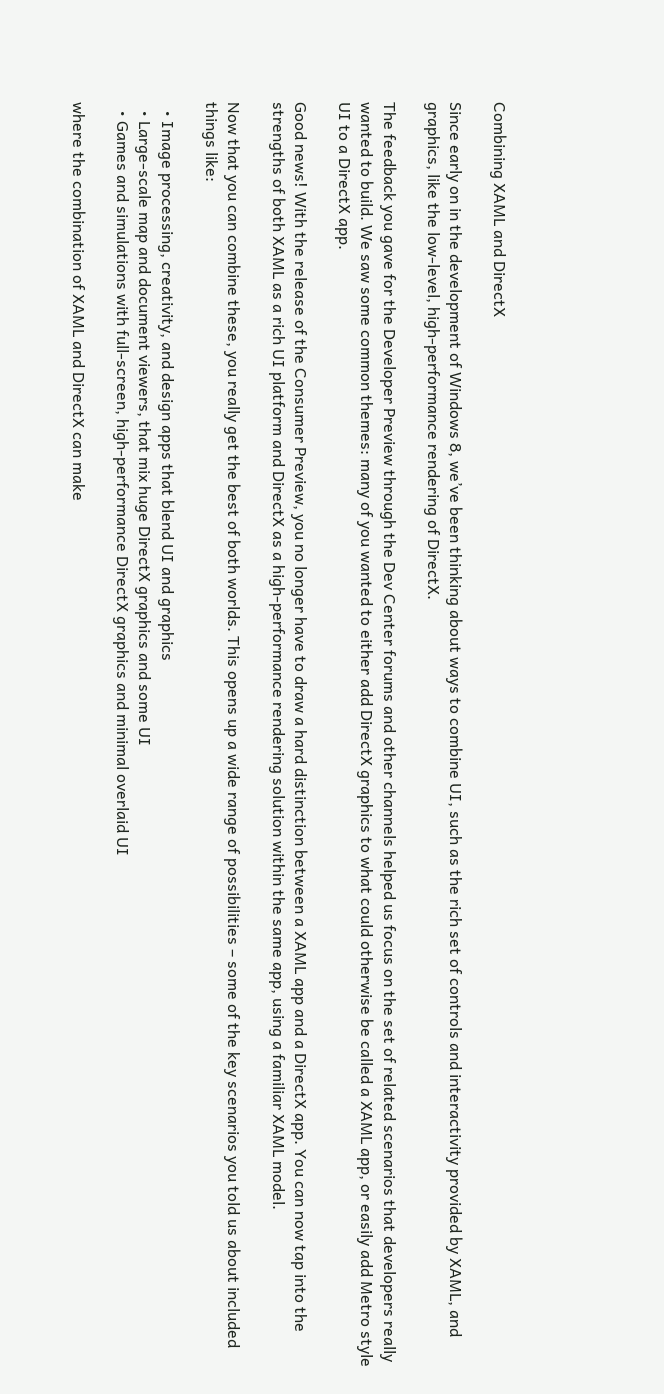Combining XAML and DirectX

Since early on in the development of Windows 8, we’ve been thinking about ways to combine UI, such as the rich set of controls and interactivity provided by XAML, and graphics, like the low-level, high-performance rendering of DirectX.

The feedback you gave for the Developer Preview through the Dev Center forums and other channels helped us focus on the set of related scenarios that developers really wanted to build. We saw some common themes: many of you wanted to either add DirectX graphics to what could otherwise be called a XAML app, or easily add Metro style UI to a DirectX app.

Good news! With the release of the Consumer Preview, you no longer have to draw a hard distinction between a XAML app and a DirectX app. You can now tap into the strengths of both XAML as a rich UI platform and DirectX as a high-performance rendering solution within the same app, using a familiar XAML model.

Now that you can combine these, you really get the best of both worlds. This opens up a wide range of possibilities – some of the key scenarios you told us about included things like:

  • Image processing, creativity, and design apps that blend UI and graphics
  • Large-scale map and document viewers, that mix huge DirectX graphics and some UI
  • Games and simulations with full-screen, high-performance DirectX graphics and minimal overlaid UI

where the combination of XAML and DirectX can make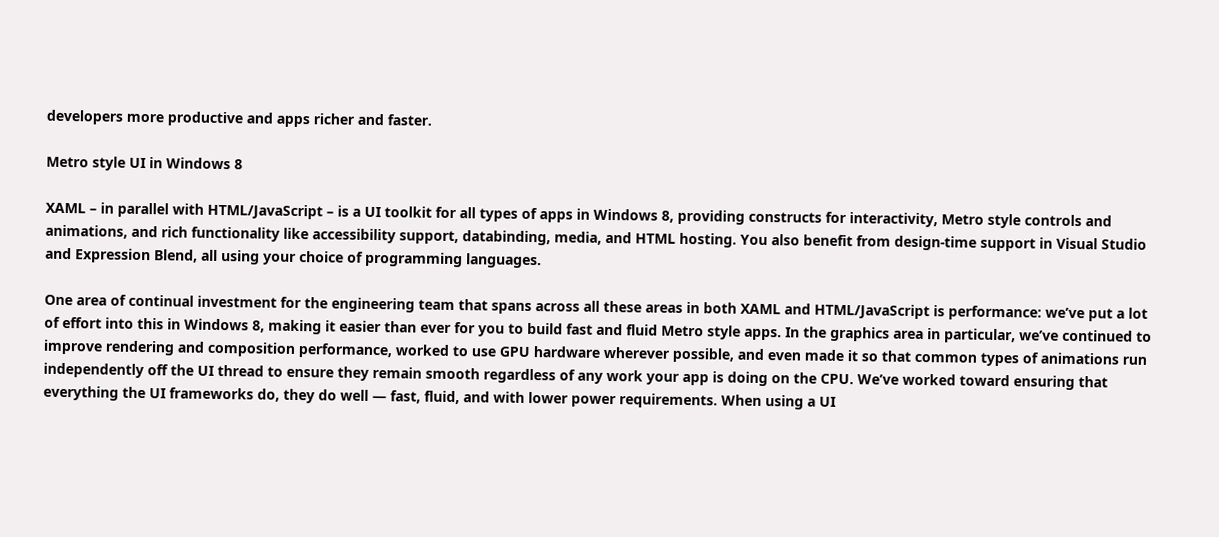developers more productive and apps richer and faster.

Metro style UI in Windows 8

XAML – in parallel with HTML/JavaScript – is a UI toolkit for all types of apps in Windows 8, providing constructs for interactivity, Metro style controls and animations, and rich functionality like accessibility support, databinding, media, and HTML hosting. You also benefit from design-time support in Visual Studio and Expression Blend, all using your choice of programming languages.

One area of continual investment for the engineering team that spans across all these areas in both XAML and HTML/JavaScript is performance: we’ve put a lot of effort into this in Windows 8, making it easier than ever for you to build fast and fluid Metro style apps. In the graphics area in particular, we’ve continued to improve rendering and composition performance, worked to use GPU hardware wherever possible, and even made it so that common types of animations run independently off the UI thread to ensure they remain smooth regardless of any work your app is doing on the CPU. We’ve worked toward ensuring that everything the UI frameworks do, they do well — fast, fluid, and with lower power requirements. When using a UI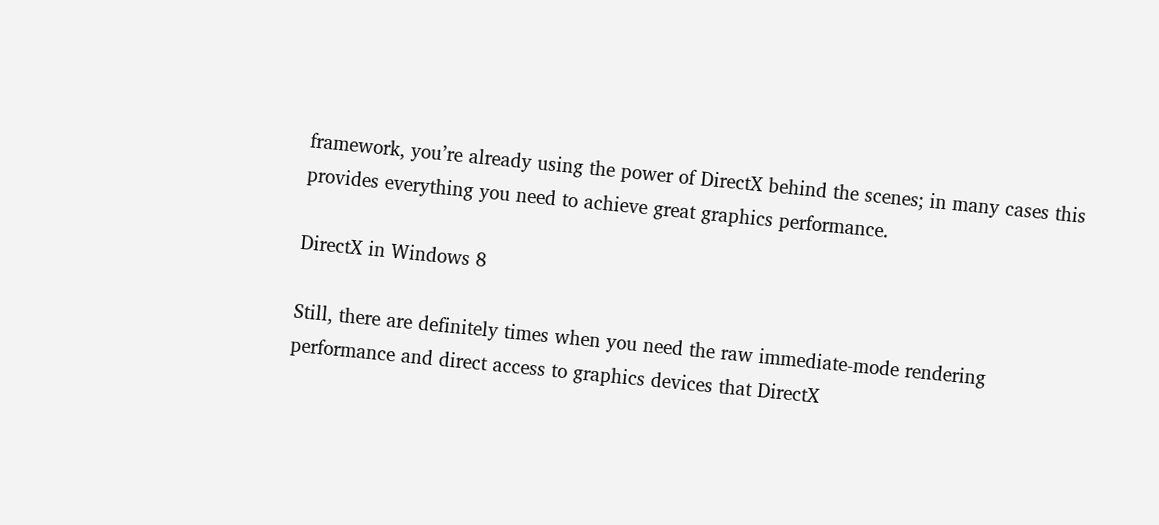framework, you’re already using the power of DirectX behind the scenes; in many cases this provides everything you need to achieve great graphics performance.

DirectX in Windows 8

Still, there are definitely times when you need the raw immediate-mode rendering performance and direct access to graphics devices that DirectX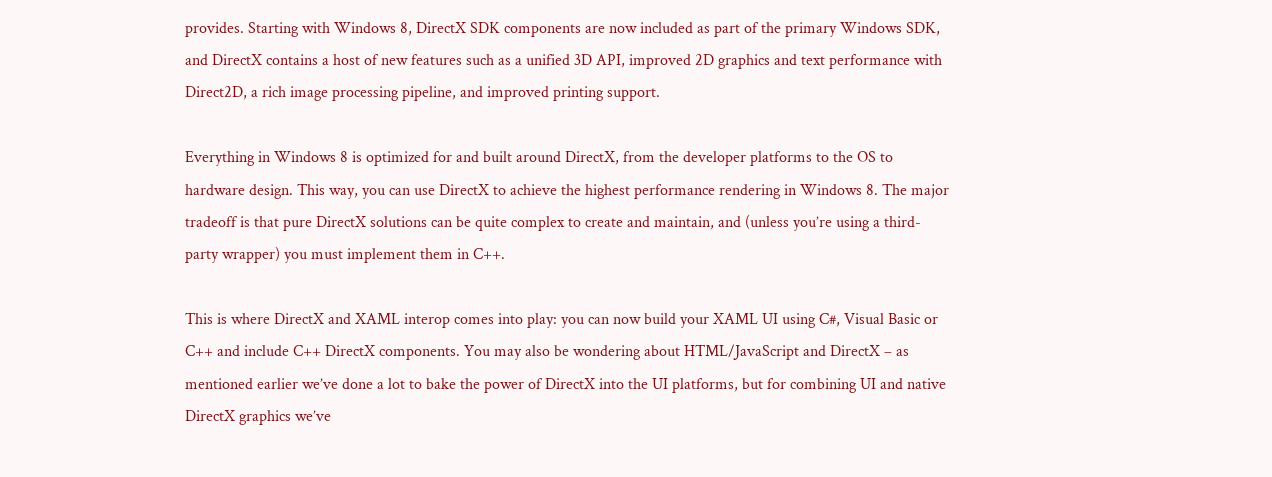provides. Starting with Windows 8, DirectX SDK components are now included as part of the primary Windows SDK, and DirectX contains a host of new features such as a unified 3D API, improved 2D graphics and text performance with Direct2D, a rich image processing pipeline, and improved printing support.

Everything in Windows 8 is optimized for and built around DirectX, from the developer platforms to the OS to hardware design. This way, you can use DirectX to achieve the highest performance rendering in Windows 8. The major tradeoff is that pure DirectX solutions can be quite complex to create and maintain, and (unless you’re using a third-party wrapper) you must implement them in C++.

This is where DirectX and XAML interop comes into play: you can now build your XAML UI using C#, Visual Basic or C++ and include C++ DirectX components. You may also be wondering about HTML/JavaScript and DirectX – as mentioned earlier we’ve done a lot to bake the power of DirectX into the UI platforms, but for combining UI and native DirectX graphics we’ve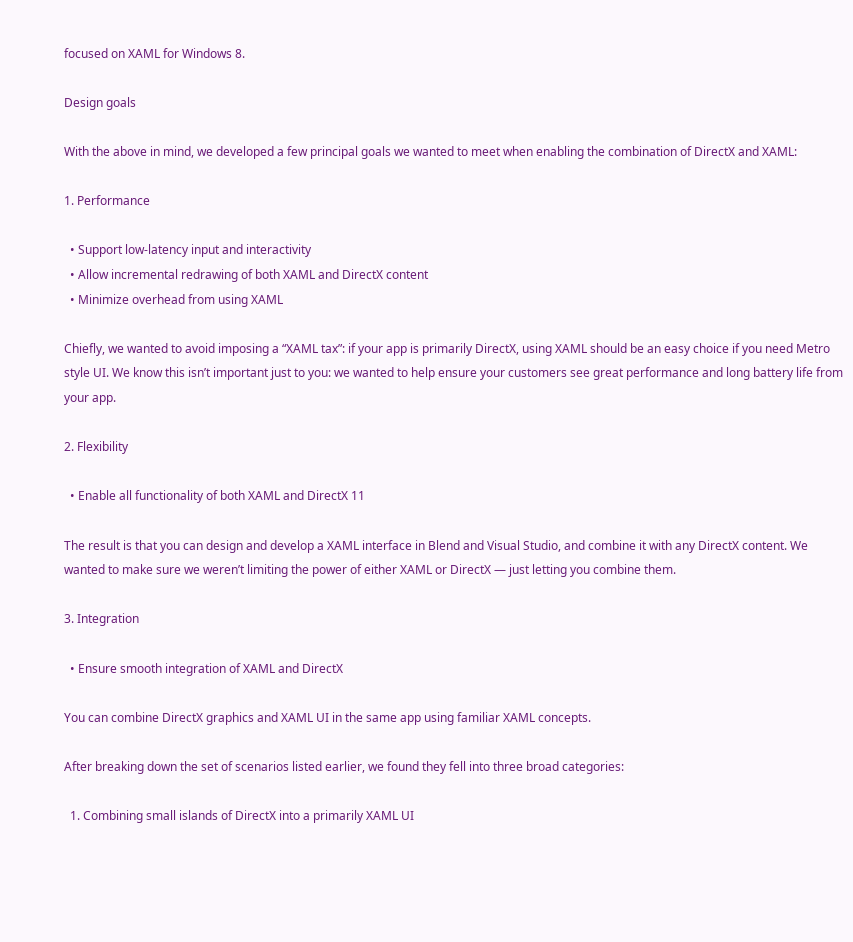focused on XAML for Windows 8.

Design goals

With the above in mind, we developed a few principal goals we wanted to meet when enabling the combination of DirectX and XAML:

1. Performance

  • Support low-latency input and interactivity
  • Allow incremental redrawing of both XAML and DirectX content
  • Minimize overhead from using XAML

Chiefly, we wanted to avoid imposing a “XAML tax”: if your app is primarily DirectX, using XAML should be an easy choice if you need Metro style UI. We know this isn’t important just to you: we wanted to help ensure your customers see great performance and long battery life from your app.

2. Flexibility

  • Enable all functionality of both XAML and DirectX 11

The result is that you can design and develop a XAML interface in Blend and Visual Studio, and combine it with any DirectX content. We wanted to make sure we weren’t limiting the power of either XAML or DirectX — just letting you combine them.

3. Integration

  • Ensure smooth integration of XAML and DirectX

You can combine DirectX graphics and XAML UI in the same app using familiar XAML concepts.

After breaking down the set of scenarios listed earlier, we found they fell into three broad categories:

  1. Combining small islands of DirectX into a primarily XAML UI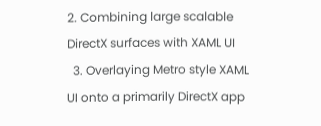2. Combining large scalable DirectX surfaces with XAML UI
  3. Overlaying Metro style XAML UI onto a primarily DirectX app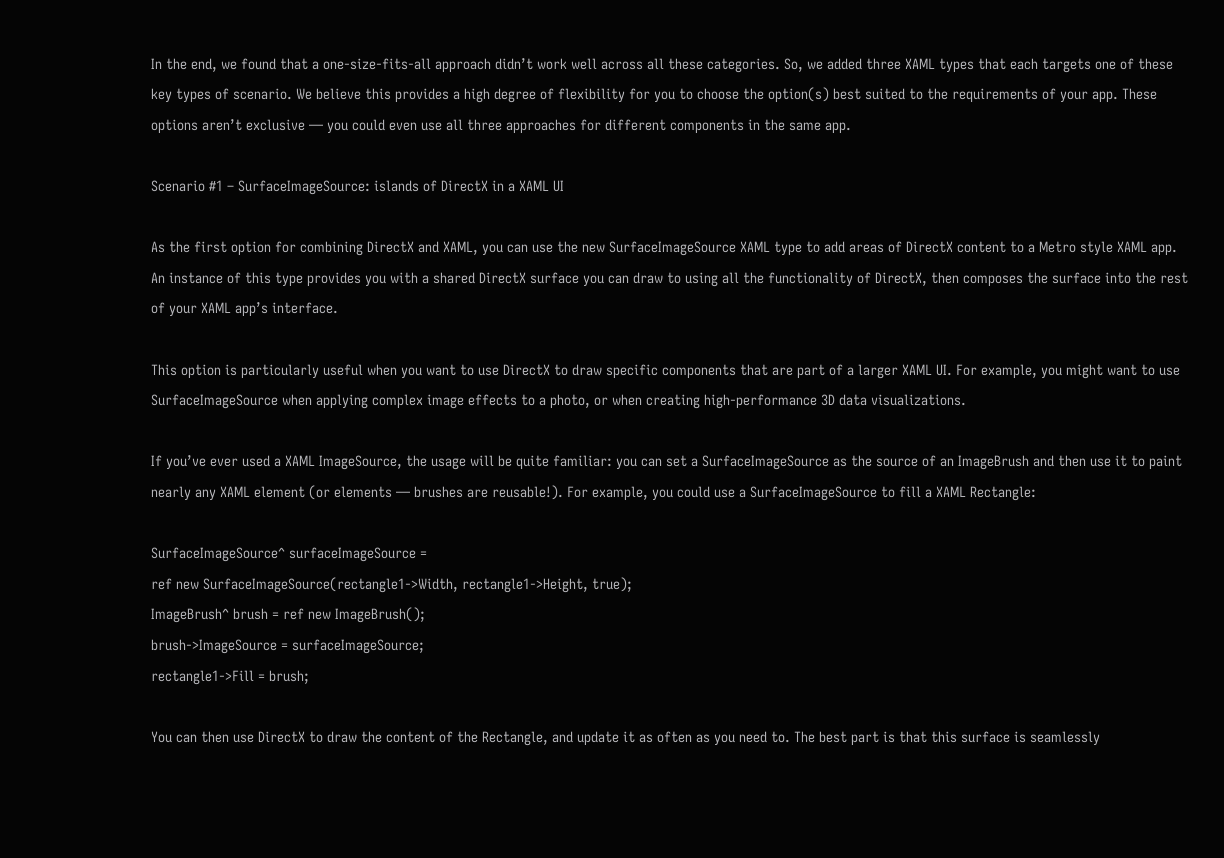In the end, we found that a one-size-fits-all approach didn’t work well across all these categories. So, we added three XAML types that each targets one of these key types of scenario. We believe this provides a high degree of flexibility for you to choose the option(s) best suited to the requirements of your app. These options aren’t exclusive — you could even use all three approaches for different components in the same app.

Scenario #1 – SurfaceImageSource: islands of DirectX in a XAML UI

As the first option for combining DirectX and XAML, you can use the new SurfaceImageSource XAML type to add areas of DirectX content to a Metro style XAML app. An instance of this type provides you with a shared DirectX surface you can draw to using all the functionality of DirectX, then composes the surface into the rest of your XAML app’s interface.

This option is particularly useful when you want to use DirectX to draw specific components that are part of a larger XAML UI. For example, you might want to use SurfaceImageSource when applying complex image effects to a photo, or when creating high-performance 3D data visualizations.

If you’ve ever used a XAML ImageSource, the usage will be quite familiar: you can set a SurfaceImageSource as the source of an ImageBrush and then use it to paint nearly any XAML element (or elements — brushes are reusable!). For example, you could use a SurfaceImageSource to fill a XAML Rectangle:

SurfaceImageSource^ surfaceImageSource =
ref new SurfaceImageSource(rectangle1->Width, rectangle1->Height, true);
ImageBrush^ brush = ref new ImageBrush();
brush->ImageSource = surfaceImageSource;
rectangle1->Fill = brush;

You can then use DirectX to draw the content of the Rectangle, and update it as often as you need to. The best part is that this surface is seamlessly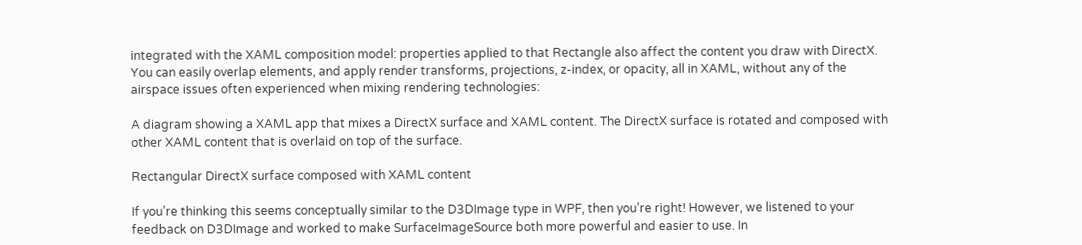integrated with the XAML composition model: properties applied to that Rectangle also affect the content you draw with DirectX. You can easily overlap elements, and apply render transforms, projections, z-index, or opacity, all in XAML, without any of the airspace issues often experienced when mixing rendering technologies:

A diagram showing a XAML app that mixes a DirectX surface and XAML content. The DirectX surface is rotated and composed with other XAML content that is overlaid on top of the surface.

Rectangular DirectX surface composed with XAML content

If you’re thinking this seems conceptually similar to the D3DImage type in WPF, then you’re right! However, we listened to your feedback on D3DImage and worked to make SurfaceImageSource both more powerful and easier to use. In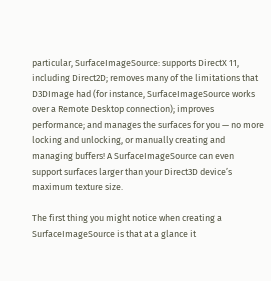particular, SurfaceImageSource: supports DirectX 11, including Direct2D; removes many of the limitations that D3DImage had (for instance, SurfaceImageSource works over a Remote Desktop connection); improves performance; and manages the surfaces for you — no more locking and unlocking, or manually creating and managing buffers! A SurfaceImageSource can even support surfaces larger than your Direct3D device’s maximum texture size.

The first thing you might notice when creating a SurfaceImageSource is that at a glance it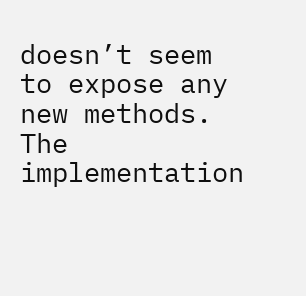doesn’t seem to expose any new methods. The implementation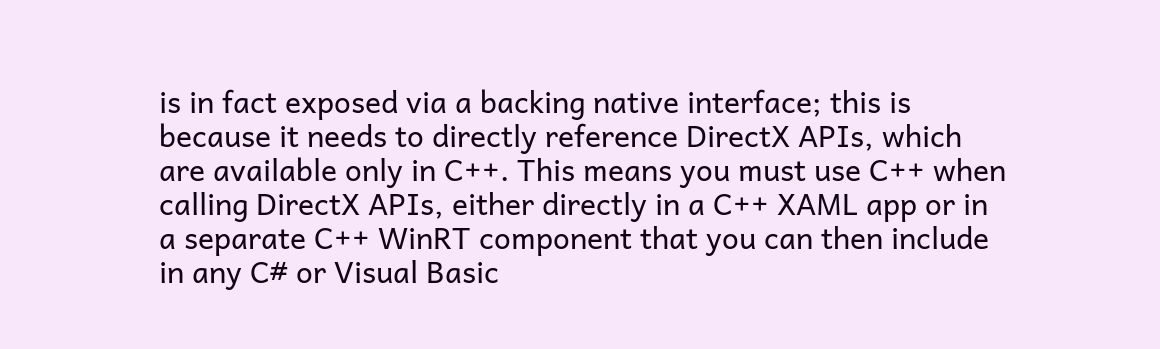is in fact exposed via a backing native interface; this is because it needs to directly reference DirectX APIs, which are available only in C++. This means you must use C++ when calling DirectX APIs, either directly in a C++ XAML app or in a separate C++ WinRT component that you can then include in any C# or Visual Basic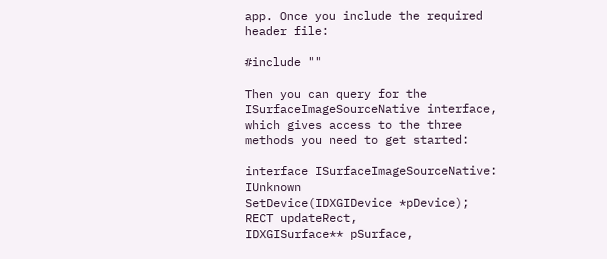app. Once you include the required header file:

#include ""

Then you can query for the ISurfaceImageSourceNative interface, which gives access to the three methods you need to get started:

interface ISurfaceImageSourceNative: IUnknown
SetDevice(IDXGIDevice *pDevice);
RECT updateRect,
IDXGISurface** pSurface,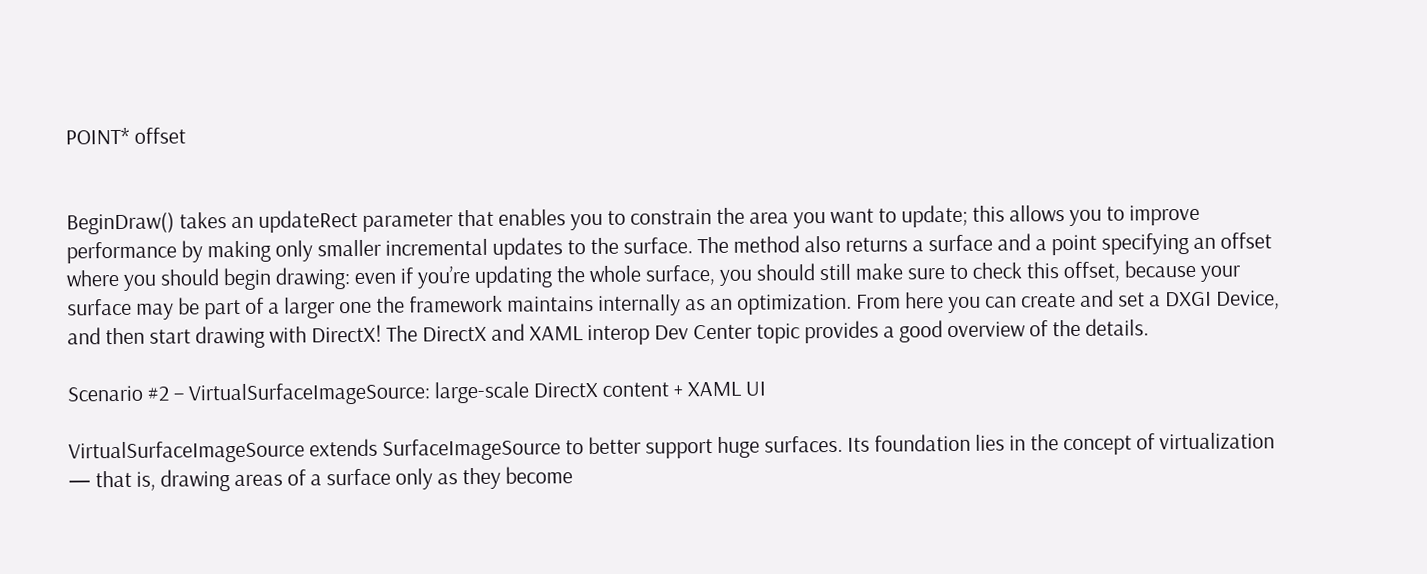POINT* offset


BeginDraw() takes an updateRect parameter that enables you to constrain the area you want to update; this allows you to improve performance by making only smaller incremental updates to the surface. The method also returns a surface and a point specifying an offset where you should begin drawing: even if you’re updating the whole surface, you should still make sure to check this offset, because your surface may be part of a larger one the framework maintains internally as an optimization. From here you can create and set a DXGI Device, and then start drawing with DirectX! The DirectX and XAML interop Dev Center topic provides a good overview of the details.

Scenario #2 – VirtualSurfaceImageSource: large-scale DirectX content + XAML UI

VirtualSurfaceImageSource extends SurfaceImageSource to better support huge surfaces. Its foundation lies in the concept of virtualization — that is, drawing areas of a surface only as they become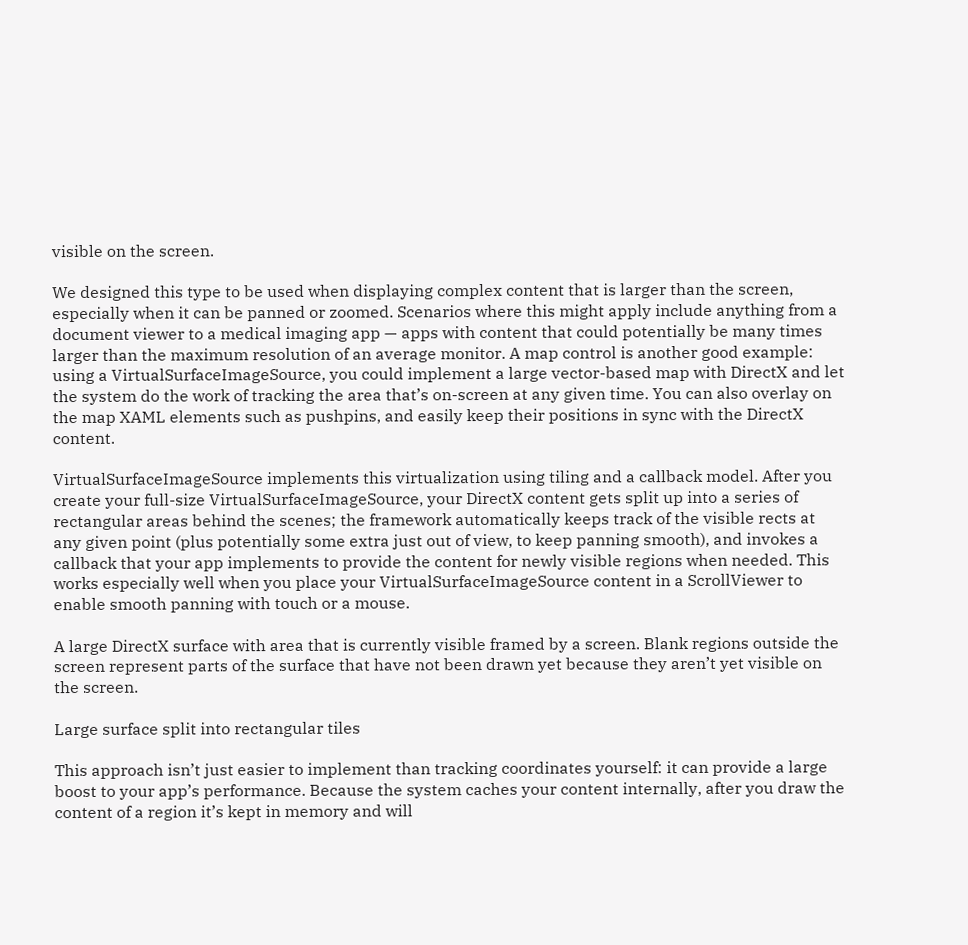visible on the screen.

We designed this type to be used when displaying complex content that is larger than the screen, especially when it can be panned or zoomed. Scenarios where this might apply include anything from a document viewer to a medical imaging app — apps with content that could potentially be many times larger than the maximum resolution of an average monitor. A map control is another good example: using a VirtualSurfaceImageSource, you could implement a large vector-based map with DirectX and let the system do the work of tracking the area that’s on-screen at any given time. You can also overlay on the map XAML elements such as pushpins, and easily keep their positions in sync with the DirectX content.

VirtualSurfaceImageSource implements this virtualization using tiling and a callback model. After you create your full-size VirtualSurfaceImageSource, your DirectX content gets split up into a series of rectangular areas behind the scenes; the framework automatically keeps track of the visible rects at any given point (plus potentially some extra just out of view, to keep panning smooth), and invokes a callback that your app implements to provide the content for newly visible regions when needed. This works especially well when you place your VirtualSurfaceImageSource content in a ScrollViewer to enable smooth panning with touch or a mouse.

A large DirectX surface with area that is currently visible framed by a screen. Blank regions outside the screen represent parts of the surface that have not been drawn yet because they aren’t yet visible on the screen.

Large surface split into rectangular tiles

This approach isn’t just easier to implement than tracking coordinates yourself: it can provide a large boost to your app’s performance. Because the system caches your content internally, after you draw the content of a region it’s kept in memory and will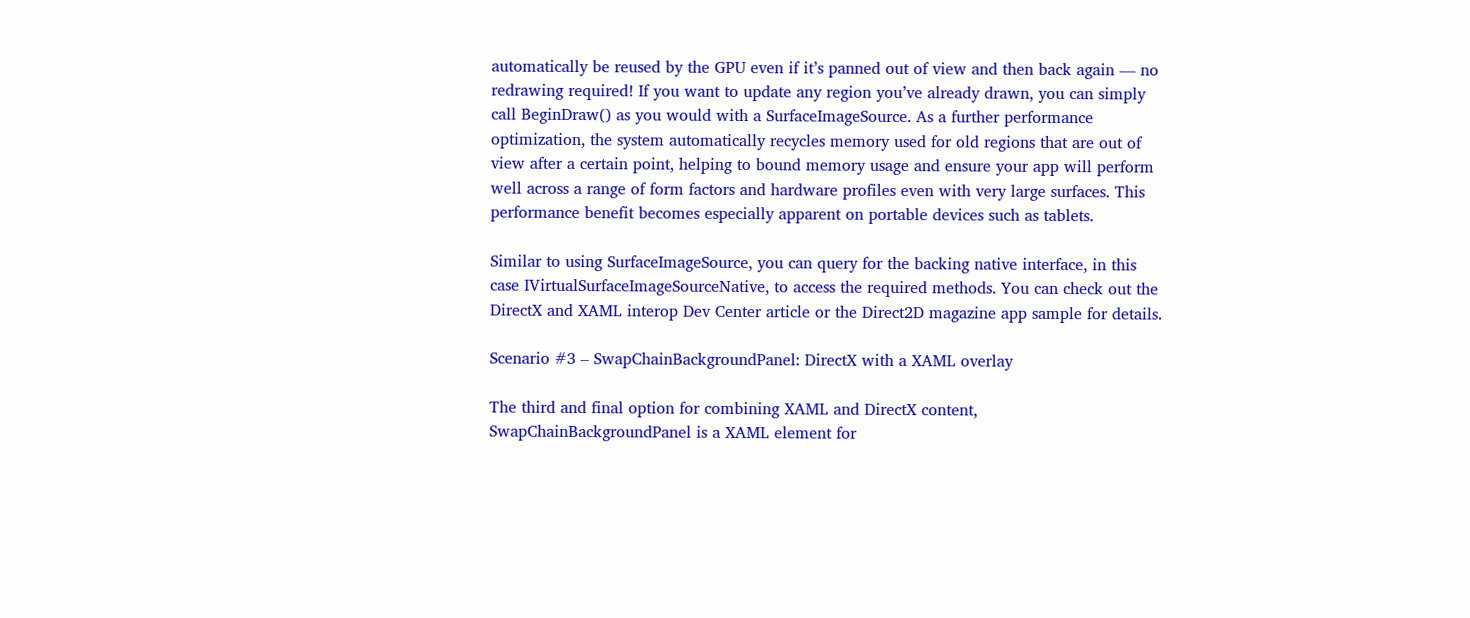automatically be reused by the GPU even if it’s panned out of view and then back again — no redrawing required! If you want to update any region you’ve already drawn, you can simply call BeginDraw() as you would with a SurfaceImageSource. As a further performance optimization, the system automatically recycles memory used for old regions that are out of view after a certain point, helping to bound memory usage and ensure your app will perform well across a range of form factors and hardware profiles even with very large surfaces. This performance benefit becomes especially apparent on portable devices such as tablets.

Similar to using SurfaceImageSource, you can query for the backing native interface, in this case IVirtualSurfaceImageSourceNative, to access the required methods. You can check out the DirectX and XAML interop Dev Center article or the Direct2D magazine app sample for details.

Scenario #3 – SwapChainBackgroundPanel: DirectX with a XAML overlay

The third and final option for combining XAML and DirectX content, SwapChainBackgroundPanel is a XAML element for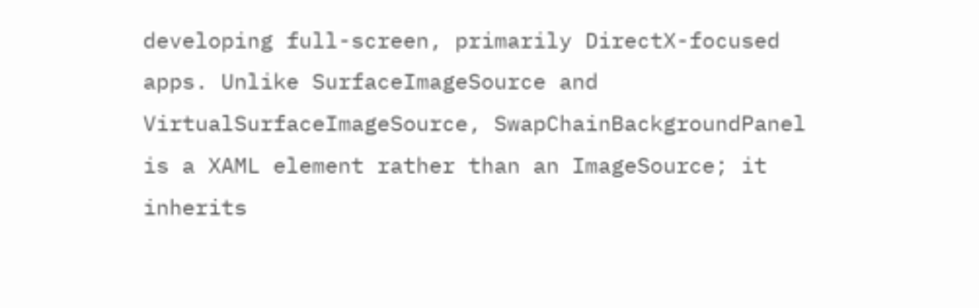developing full-screen, primarily DirectX-focused apps. Unlike SurfaceImageSource and VirtualSurfaceImageSource, SwapChainBackgroundPanel is a XAML element rather than an ImageSource; it inherits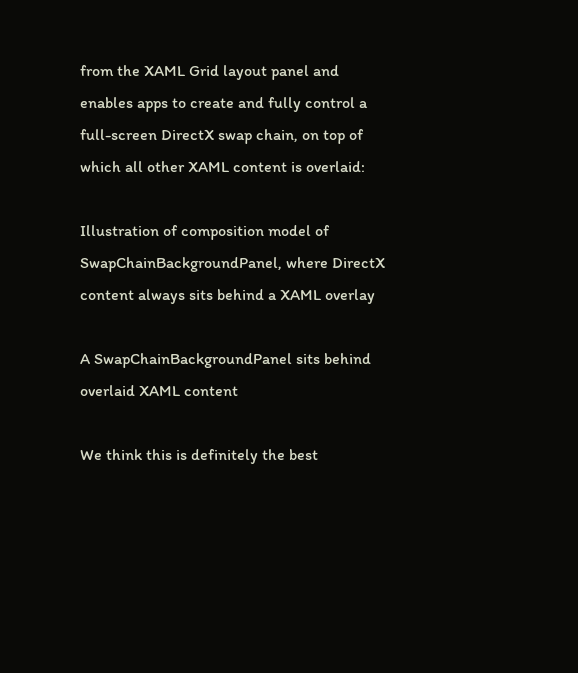from the XAML Grid layout panel and enables apps to create and fully control a full-screen DirectX swap chain, on top of which all other XAML content is overlaid:

Illustration of composition model of SwapChainBackgroundPanel, where DirectX content always sits behind a XAML overlay

A SwapChainBackgroundPanel sits behind overlaid XAML content

We think this is definitely the best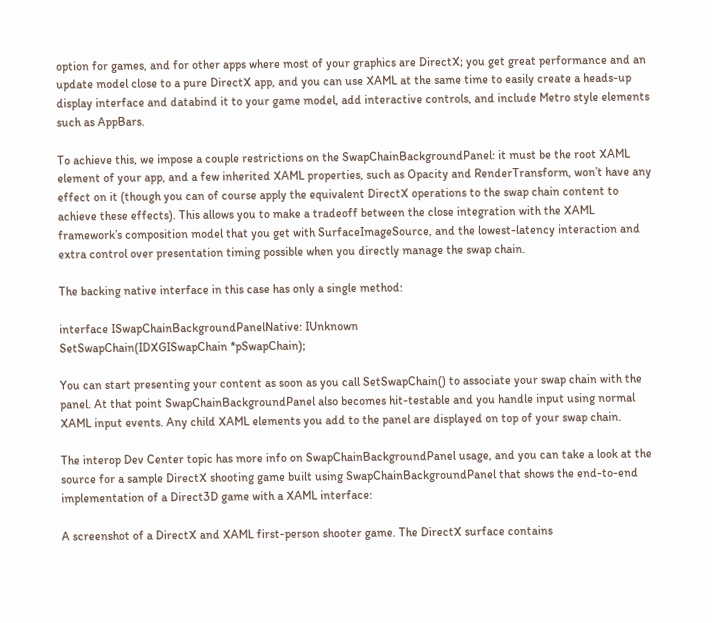option for games, and for other apps where most of your graphics are DirectX; you get great performance and an update model close to a pure DirectX app, and you can use XAML at the same time to easily create a heads-up display interface and databind it to your game model, add interactive controls, and include Metro style elements such as AppBars.

To achieve this, we impose a couple restrictions on the SwapChainBackgroundPanel: it must be the root XAML element of your app, and a few inherited XAML properties, such as Opacity and RenderTransform, won’t have any effect on it (though you can of course apply the equivalent DirectX operations to the swap chain content to achieve these effects). This allows you to make a tradeoff between the close integration with the XAML framework’s composition model that you get with SurfaceImageSource, and the lowest-latency interaction and extra control over presentation timing possible when you directly manage the swap chain.

The backing native interface in this case has only a single method:

interface ISwapChainBackgroundPanelNative: IUnknown
SetSwapChain(IDXGISwapChain *pSwapChain);

You can start presenting your content as soon as you call SetSwapChain() to associate your swap chain with the panel. At that point SwapChainBackgroundPanel also becomes hit-testable and you handle input using normal XAML input events. Any child XAML elements you add to the panel are displayed on top of your swap chain.

The interop Dev Center topic has more info on SwapChainBackgroundPanel usage, and you can take a look at the source for a sample DirectX shooting game built using SwapChainBackgroundPanel that shows the end-to-end implementation of a Direct3D game with a XAML interface:

A screenshot of a DirectX and XAML first-person shooter game. The DirectX surface contains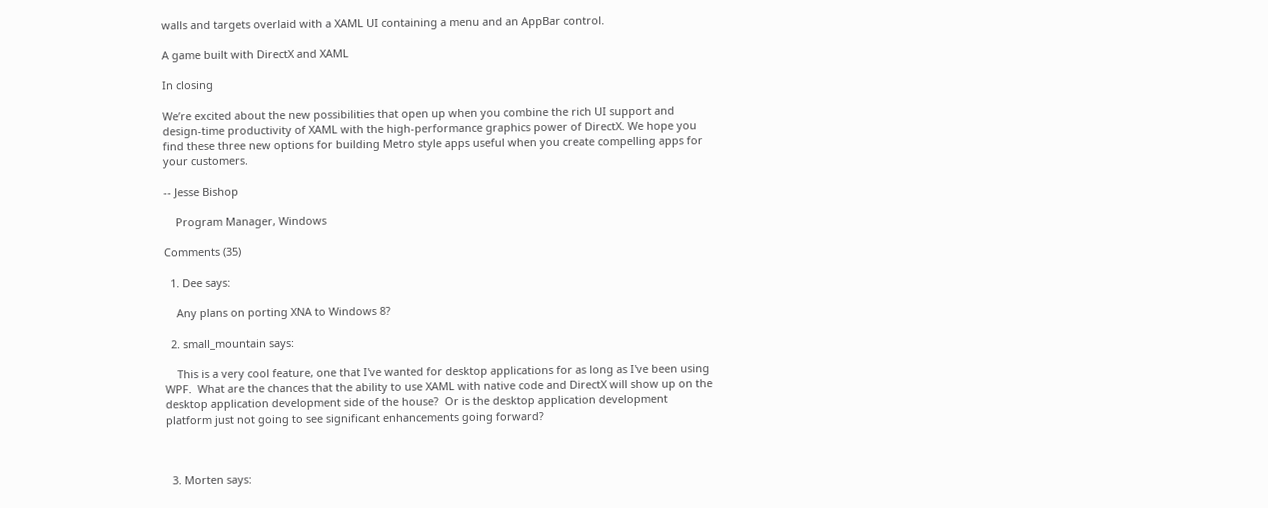walls and targets overlaid with a XAML UI containing a menu and an AppBar control.

A game built with DirectX and XAML

In closing

We’re excited about the new possibilities that open up when you combine the rich UI support and design-time productivity of XAML with the high-performance graphics power of DirectX. We hope you find these three new options for building Metro style apps useful when you create compelling apps for your customers.

-- Jesse Bishop

    Program Manager, Windows

Comments (35)

  1. Dee says:

    Any plans on porting XNA to Windows 8?

  2. small_mountain says:

    This is a very cool feature, one that I've wanted for desktop applications for as long as I've been using WPF.  What are the chances that the ability to use XAML with native code and DirectX will show up on the desktop application development side of the house?  Or is the desktop application development platform just not going to see significant enhancements going forward?



  3. Morten says: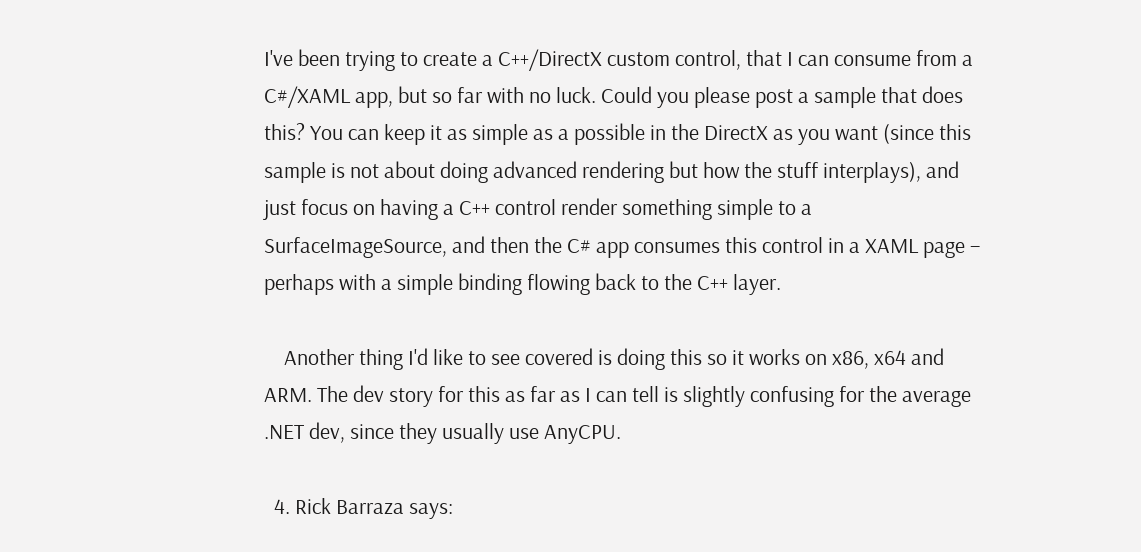I've been trying to create a C++/DirectX custom control, that I can consume from a C#/XAML app, but so far with no luck. Could you please post a sample that does this? You can keep it as simple as a possible in the DirectX as you want (since this sample is not about doing advanced rendering but how the stuff interplays), and just focus on having a C++ control render something simple to a SurfaceImageSource, and then the C# app consumes this control in a XAML page – perhaps with a simple binding flowing back to the C++ layer.

    Another thing I'd like to see covered is doing this so it works on x86, x64 and ARM. The dev story for this as far as I can tell is slightly confusing for the average .NET dev, since they usually use AnyCPU.

  4. Rick Barraza says: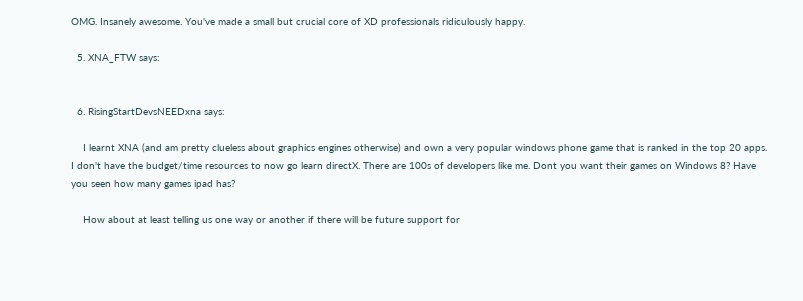OMG. Insanely awesome. You've made a small but crucial core of XD professionals ridiculously happy.

  5. XNA_FTW says:


  6. RisingStartDevsNEEDxna says:

    I learnt XNA (and am pretty clueless about graphics engines otherwise) and own a very popular windows phone game that is ranked in the top 20 apps. I don't have the budget/time resources to now go learn directX. There are 100s of developers like me. Dont you want their games on Windows 8? Have you seen how many games ipad has?

    How about at least telling us one way or another if there will be future support for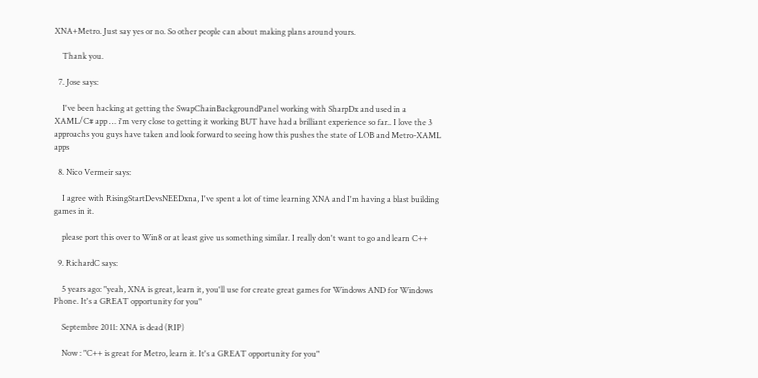XNA+Metro. Just say yes or no. So other people can about making plans around yours.

    Thank you.

  7. Jose says:

    I've been hacking at getting the SwapChainBackgroundPanel working with SharpDx and used in a XAML/C# app … i'm very close to getting it working BUT have had a brilliant experience so far.. I love the 3 approachs you guys have taken and look forward to seeing how this pushes the state of LOB and Metro-XAML apps

  8. Nico Vermeir says:

    I agree with RisingStartDevsNEEDxna, I've spent a lot of time learning XNA and I'm having a blast building games in it.

    please port this over to Win8 or at least give us something similar. I really don't want to go and learn C++

  9. RichardC says:

    5 years ago: "yeah, XNA is great, learn it, you'll use for create great games for Windows AND for Windows Phone. It's a GREAT opportunity for you"

    Septembre 2011: XNA is dead (RIP)

    Now : "C++ is great for Metro, learn it. It's a GREAT opportunity for you"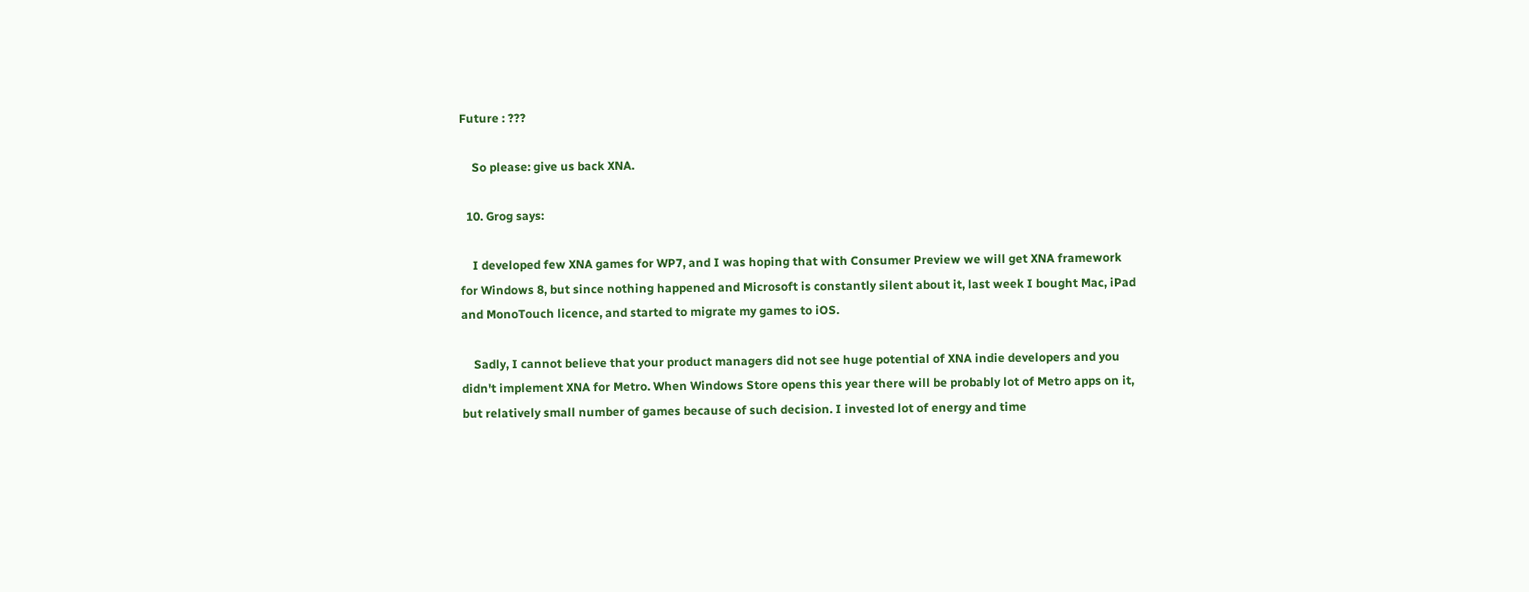Future : ???

    So please: give us back XNA.

  10. Grog says:

    I developed few XNA games for WP7, and I was hoping that with Consumer Preview we will get XNA framework for Windows 8, but since nothing happened and Microsoft is constantly silent about it, last week I bought Mac, iPad and MonoTouch licence, and started to migrate my games to iOS.

    Sadly, I cannot believe that your product managers did not see huge potential of XNA indie developers and you didn't implement XNA for Metro. When Windows Store opens this year there will be probably lot of Metro apps on it, but relatively small number of games because of such decision. I invested lot of energy and time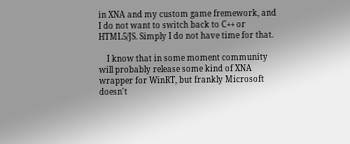in XNA and my custom game fremework, and I do not want to switch back to C++ or HTML5/JS. Simply I do not have time for that.

    I know that in some moment community will probably release some kind of XNA wrapper for WinRT, but frankly Microsoft doesn't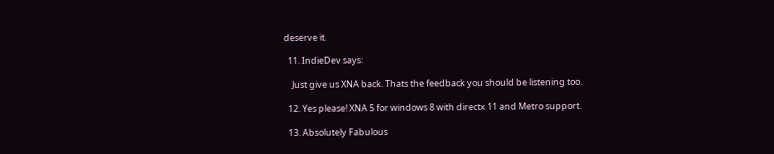deserve it.

  11. IndieDev says:

    Just give us XNA back. Thats the feedback you should be listening too.

  12. Yes please! XNA 5 for windows 8 with directx 11 and Metro support.

  13. Absolutely Fabulous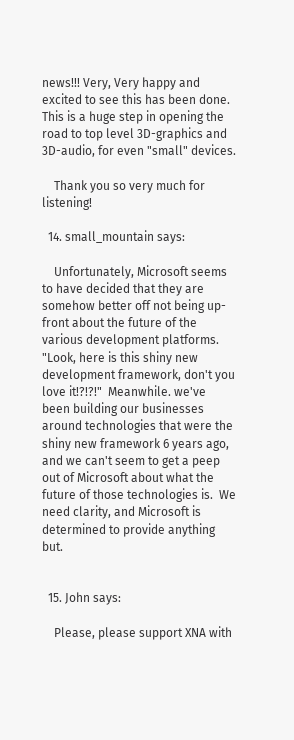news!!! Very, Very happy and excited to see this has been done. This is a huge step in opening the road to top level 3D-graphics and 3D-audio, for even "small" devices.

    Thank you so very much for listening!

  14. small_mountain says:

    Unfortunately, Microsoft seems to have decided that they are somehow better off not being up-front about the future of the various development platforms.  "Look, here is this shiny new development framework, don't you love it!?!?!"  Meanwhile. we've been building our businesses around technologies that were the shiny new framework 6 years ago, and we can't seem to get a peep out of Microsoft about what the future of those technologies is.  We need clarity, and Microsoft is determined to provide anything but.


  15. John says:

    Please, please support XNA with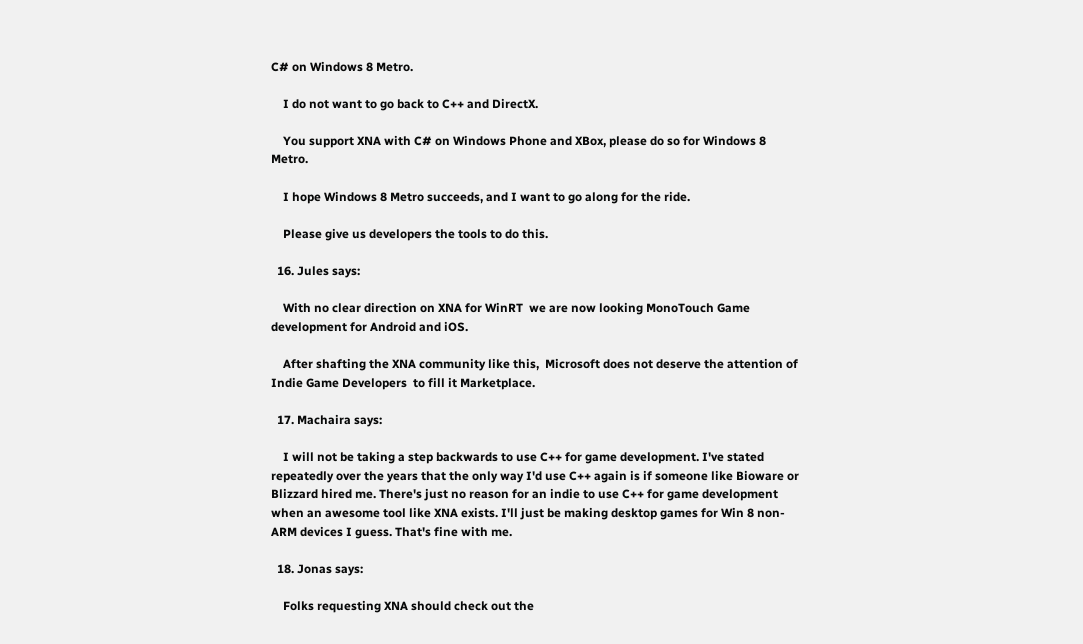C# on Windows 8 Metro.

    I do not want to go back to C++ and DirectX.

    You support XNA with C# on Windows Phone and XBox, please do so for Windows 8 Metro.

    I hope Windows 8 Metro succeeds, and I want to go along for the ride.

    Please give us developers the tools to do this.

  16. Jules says:

    With no clear direction on XNA for WinRT  we are now looking MonoTouch Game development for Android and iOS.

    After shafting the XNA community like this,  Microsoft does not deserve the attention of Indie Game Developers  to fill it Marketplace.

  17. Machaira says:

    I will not be taking a step backwards to use C++ for game development. I've stated repeatedly over the years that the only way I'd use C++ again is if someone like Bioware or Blizzard hired me. There's just no reason for an indie to use C++ for game development when an awesome tool like XNA exists. I'll just be making desktop games for Win 8 non-ARM devices I guess. That's fine with me.

  18. Jonas says:

    Folks requesting XNA should check out the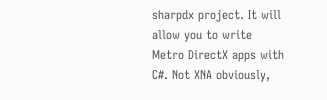sharpdx project. It will allow you to write Metro DirectX apps with C#. Not XNA obviously,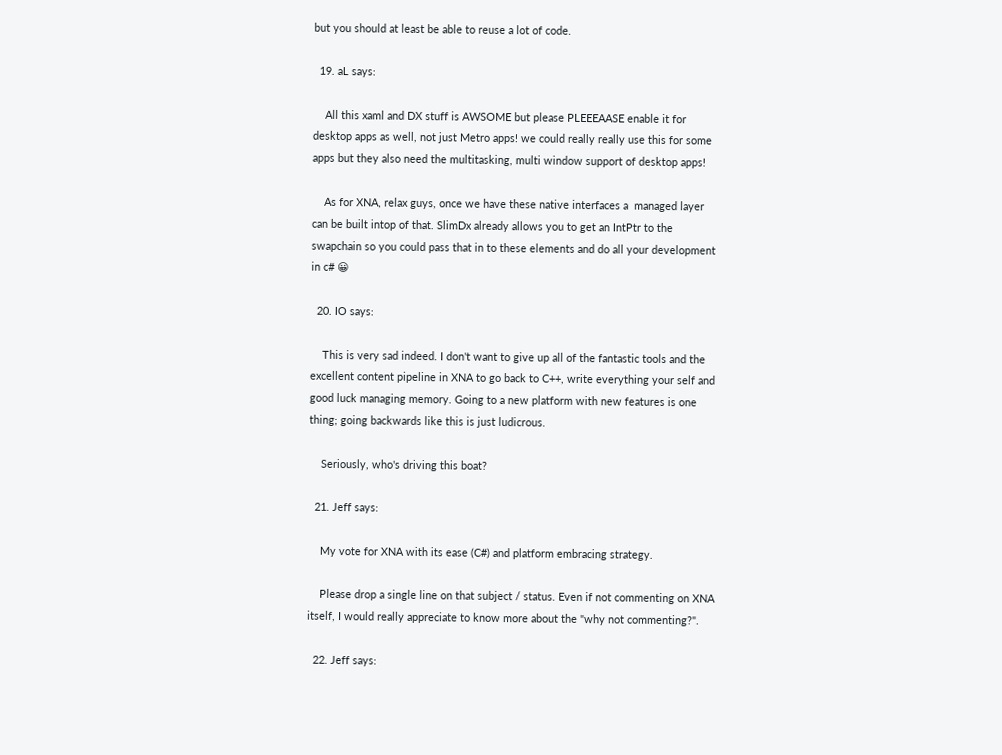but you should at least be able to reuse a lot of code.

  19. aL says:

    All this xaml and DX stuff is AWSOME but please PLEEEAASE enable it for desktop apps as well, not just Metro apps! we could really really use this for some apps but they also need the multitasking, multi window support of desktop apps!

    As for XNA, relax guys, once we have these native interfaces a  managed layer can be built intop of that. SlimDx already allows you to get an IntPtr to the swapchain so you could pass that in to these elements and do all your development in c# 😀

  20. IO says:

    This is very sad indeed. I don't want to give up all of the fantastic tools and the excellent content pipeline in XNA to go back to C++, write everything your self and good luck managing memory. Going to a new platform with new features is one thing; going backwards like this is just ludicrous.

    Seriously, who's driving this boat?

  21. Jeff says:

    My vote for XNA with its ease (C#) and platform embracing strategy.

    Please drop a single line on that subject / status. Even if not commenting on XNA itself, I would really appreciate to know more about the "why not commenting?".

  22. Jeff says: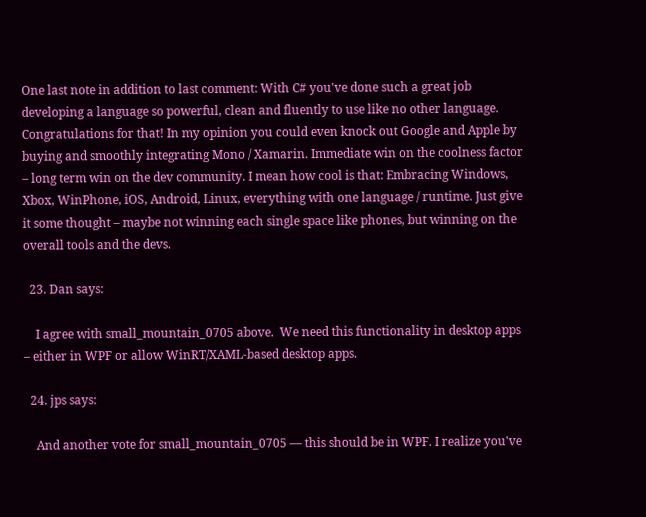One last note in addition to last comment: With C# you've done such a great job developing a language so powerful, clean and fluently to use like no other language. Congratulations for that! In my opinion you could even knock out Google and Apple by buying and smoothly integrating Mono / Xamarin. Immediate win on the coolness factor – long term win on the dev community. I mean how cool is that: Embracing Windows, Xbox, WinPhone, iOS, Android, Linux, everything with one language / runtime. Just give it some thought – maybe not winning each single space like phones, but winning on the overall tools and the devs.

  23. Dan says:

    I agree with small_mountain_0705 above.  We need this functionality in desktop apps – either in WPF or allow WinRT/XAML-based desktop apps.

  24. jps says:

    And another vote for small_mountain_0705 — this should be in WPF. I realize you've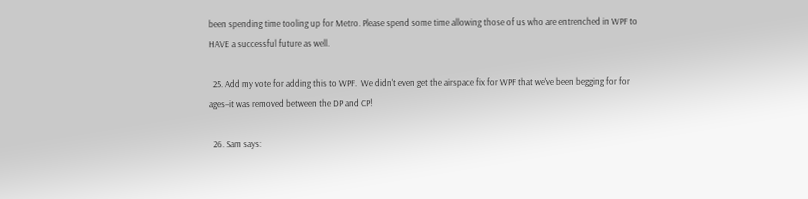been spending time tooling up for Metro. Please spend some time allowing those of us who are entrenched in WPF to HAVE a successful future as well.

  25. Add my vote for adding this to WPF.  We didn't even get the airspace fix for WPF that we've been begging for for ages–it was removed between the DP and CP!

  26. Sam says: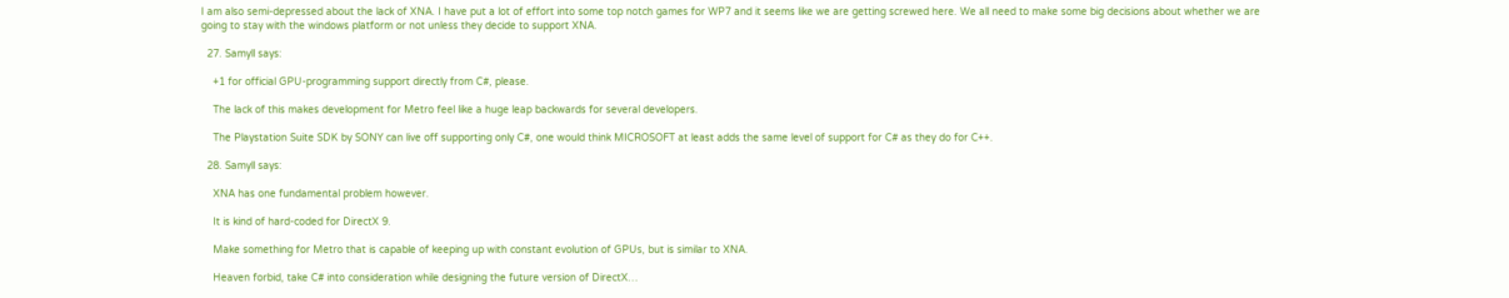I am also semi-depressed about the lack of XNA. I have put a lot of effort into some top notch games for WP7 and it seems like we are getting screwed here. We all need to make some big decisions about whether we are going to stay with the windows platform or not unless they decide to support XNA.

  27. Samyll says:

    +1 for official GPU-programming support directly from C#, please.

    The lack of this makes development for Metro feel like a huge leap backwards for several developers.

    The Playstation Suite SDK by SONY can live off supporting only C#, one would think MICROSOFT at least adds the same level of support for C# as they do for C++.

  28. Samyll says:

    XNA has one fundamental problem however.

    It is kind of hard-coded for DirectX 9.

    Make something for Metro that is capable of keeping up with constant evolution of GPUs, but is similar to XNA.

    Heaven forbid, take C# into consideration while designing the future version of DirectX…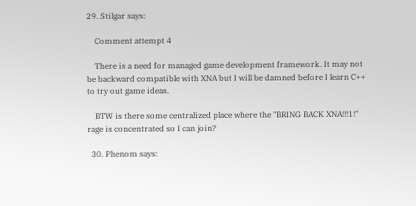29. Stilgar says:

    Comment attempt 4

    There is a need for managed game development framework. It may not be backward compatible with XNA but I will be damned before I learn C++ to try out game ideas.

    BTW is there some centralized place where the "BRING BACK XNA!!!1!" rage is concentrated so I can join?

  30. Phenom says: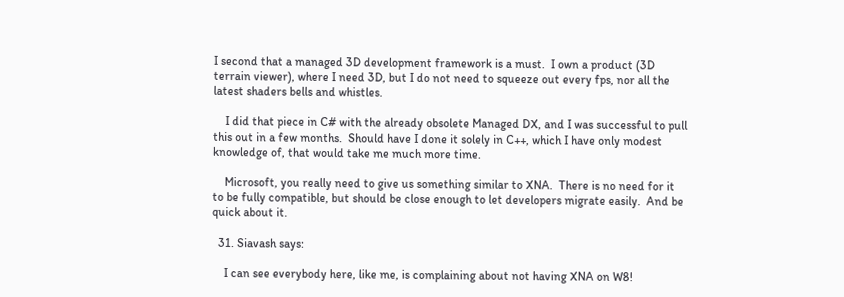I second that a managed 3D development framework is a must.  I own a product (3D terrain viewer), where I need 3D, but I do not need to squeeze out every fps, nor all the latest shaders bells and whistles.

    I did that piece in C# with the already obsolete Managed DX, and I was successful to pull this out in a few months.  Should have I done it solely in C++, which I have only modest knowledge of, that would take me much more time.

    Microsoft, you really need to give us something similar to XNA.  There is no need for it to be fully compatible, but should be close enough to let developers migrate easily.  And be quick about it.

  31. Siavash says:

    I can see everybody here, like me, is complaining about not having XNA on W8!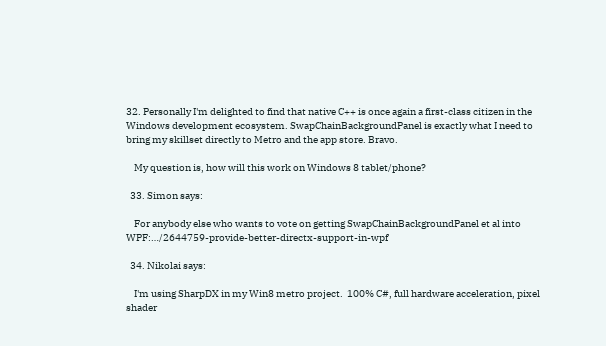32. Personally I'm delighted to find that native C++ is once again a first-class citizen in the Windows development ecosystem. SwapChainBackgroundPanel is exactly what I need to bring my skillset directly to Metro and the app store. Bravo.

    My question is, how will this work on Windows 8 tablet/phone?

  33. Simon says:

    For anybody else who wants to vote on getting SwapChainBackgroundPanel et al into WPF:…/2644759-provide-better-directx-support-in-wpf

  34. Nikolai says:

    I'm using SharpDX in my Win8 metro project.  100% C#, full hardware acceleration, pixel shader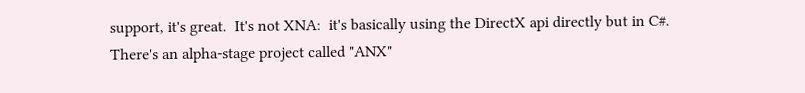support, it's great.  It's not XNA:  it's basically using the DirectX api directly but in C#.  There's an alpha-stage project called "ANX"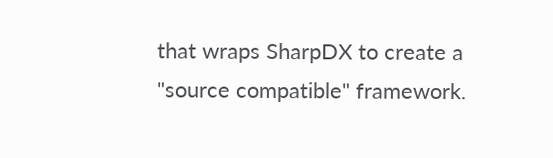that wraps SharpDX to create a "source compatible" framework.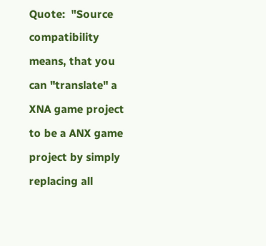Quote:  "Source compatibility means, that you can "translate" a XNA game project to be a ANX game project by simply replacing all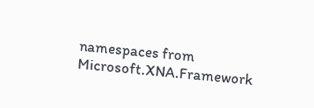namespaces from Microsoft.XNA.Framework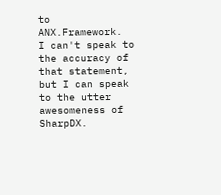to ANX.Framework.  I can't speak to the accuracy of that statement, but I can speak to the utter awesomeness of SharpDX.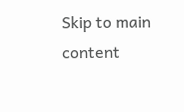Skip to main content